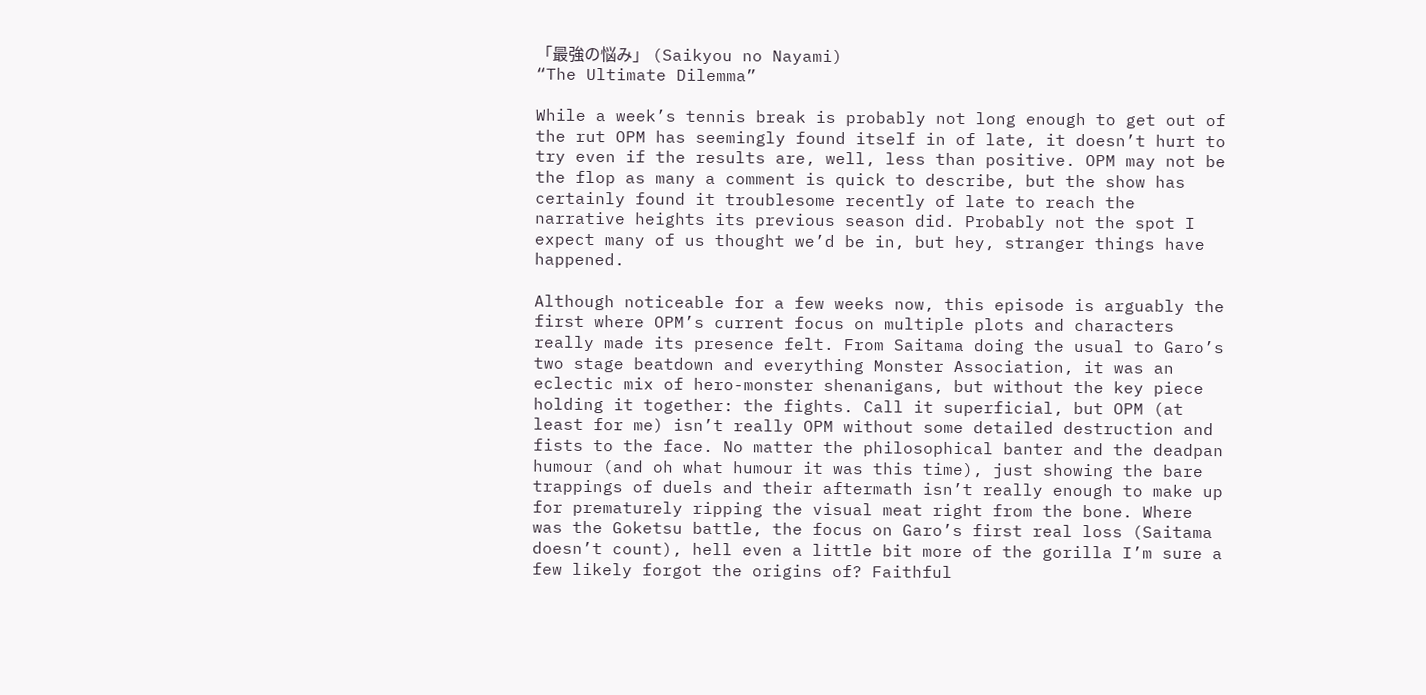「最強の悩み」 (Saikyou no Nayami)
“The Ultimate Dilemma”

While a week’s tennis break is probably not long enough to get out of the rut OPM has seemingly found itself in of late, it doesn’t hurt to try even if the results are, well, less than positive. OPM may not be the flop as many a comment is quick to describe, but the show has certainly found it troublesome recently of late to reach the narrative heights its previous season did. Probably not the spot I expect many of us thought we’d be in, but hey, stranger things have happened.

Although noticeable for a few weeks now, this episode is arguably the first where OPM’s current focus on multiple plots and characters really made its presence felt. From Saitama doing the usual to Garo’s two stage beatdown and everything Monster Association, it was an eclectic mix of hero-monster shenanigans, but without the key piece holding it together: the fights. Call it superficial, but OPM (at least for me) isn’t really OPM without some detailed destruction and fists to the face. No matter the philosophical banter and the deadpan humour (and oh what humour it was this time), just showing the bare trappings of duels and their aftermath isn’t really enough to make up for prematurely ripping the visual meat right from the bone. Where was the Goketsu battle, the focus on Garo’s first real loss (Saitama doesn’t count), hell even a little bit more of the gorilla I’m sure a few likely forgot the origins of? Faithful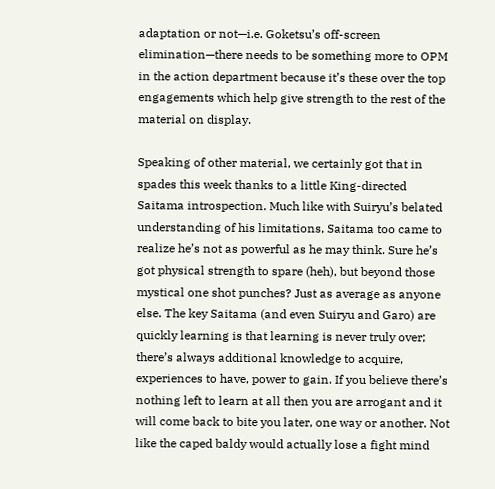adaptation or not—i.e. Goketsu’s off-screen elimination—there needs to be something more to OPM in the action department because it’s these over the top engagements which help give strength to the rest of the material on display.

Speaking of other material, we certainly got that in spades this week thanks to a little King-directed Saitama introspection. Much like with Suiryu’s belated understanding of his limitations, Saitama too came to realize he’s not as powerful as he may think. Sure he’s got physical strength to spare (heh), but beyond those mystical one shot punches? Just as average as anyone else. The key Saitama (and even Suiryu and Garo) are quickly learning is that learning is never truly over; there’s always additional knowledge to acquire, experiences to have, power to gain. If you believe there’s nothing left to learn at all then you are arrogant and it will come back to bite you later, one way or another. Not like the caped baldy would actually lose a fight mind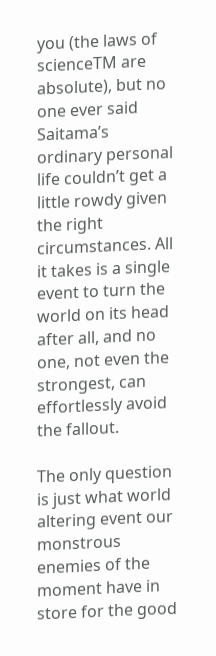you (the laws of scienceTM are absolute), but no one ever said Saitama’s ordinary personal life couldn’t get a little rowdy given the right circumstances. All it takes is a single event to turn the world on its head after all, and no one, not even the strongest, can effortlessly avoid the fallout.

The only question is just what world altering event our monstrous enemies of the moment have in store for the good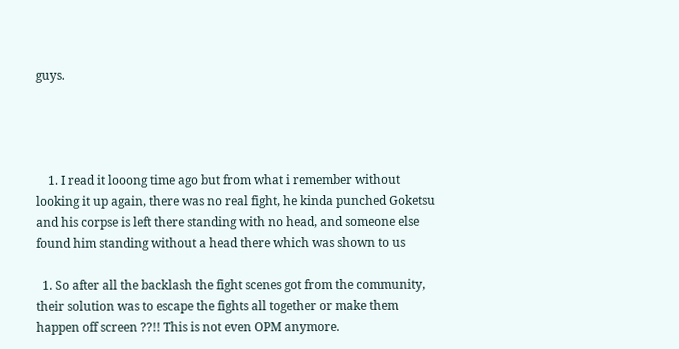guys.




    1. I read it looong time ago but from what i remember without looking it up again, there was no real fight, he kinda punched Goketsu and his corpse is left there standing with no head, and someone else found him standing without a head there which was shown to us

  1. So after all the backlash the fight scenes got from the community, their solution was to escape the fights all together or make them happen off screen ??!! This is not even OPM anymore.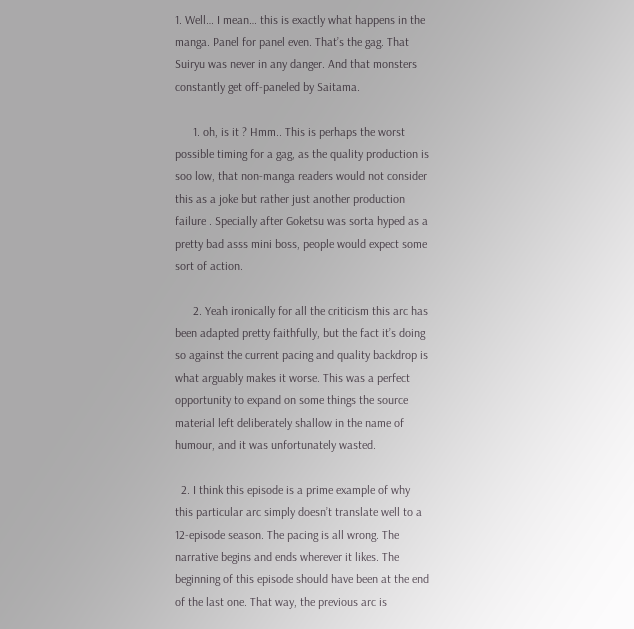1. Well… I mean… this is exactly what happens in the manga. Panel for panel even. That’s the gag. That Suiryu was never in any danger. And that monsters constantly get off-paneled by Saitama.

      1. oh, is it ? Hmm.. This is perhaps the worst possible timing for a gag, as the quality production is soo low, that non-manga readers would not consider this as a joke but rather just another production failure . Specially after Goketsu was sorta hyped as a pretty bad asss mini boss, people would expect some sort of action.

      2. Yeah ironically for all the criticism this arc has been adapted pretty faithfully, but the fact it’s doing so against the current pacing and quality backdrop is what arguably makes it worse. This was a perfect opportunity to expand on some things the source material left deliberately shallow in the name of humour, and it was unfortunately wasted.

  2. I think this episode is a prime example of why this particular arc simply doesn’t translate well to a 12-episode season. The pacing is all wrong. The narrative begins and ends wherever it likes. The beginning of this episode should have been at the end of the last one. That way, the previous arc is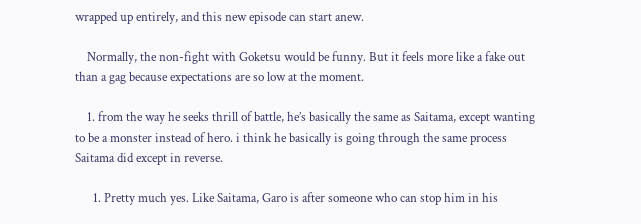wrapped up entirely, and this new episode can start anew.

    Normally, the non-fight with Goketsu would be funny. But it feels more like a fake out than a gag because expectations are so low at the moment.

    1. from the way he seeks thrill of battle, he’s basically the same as Saitama, except wanting to be a monster instead of hero. i think he basically is going through the same process Saitama did except in reverse.

      1. Pretty much yes. Like Saitama, Garo is after someone who can stop him in his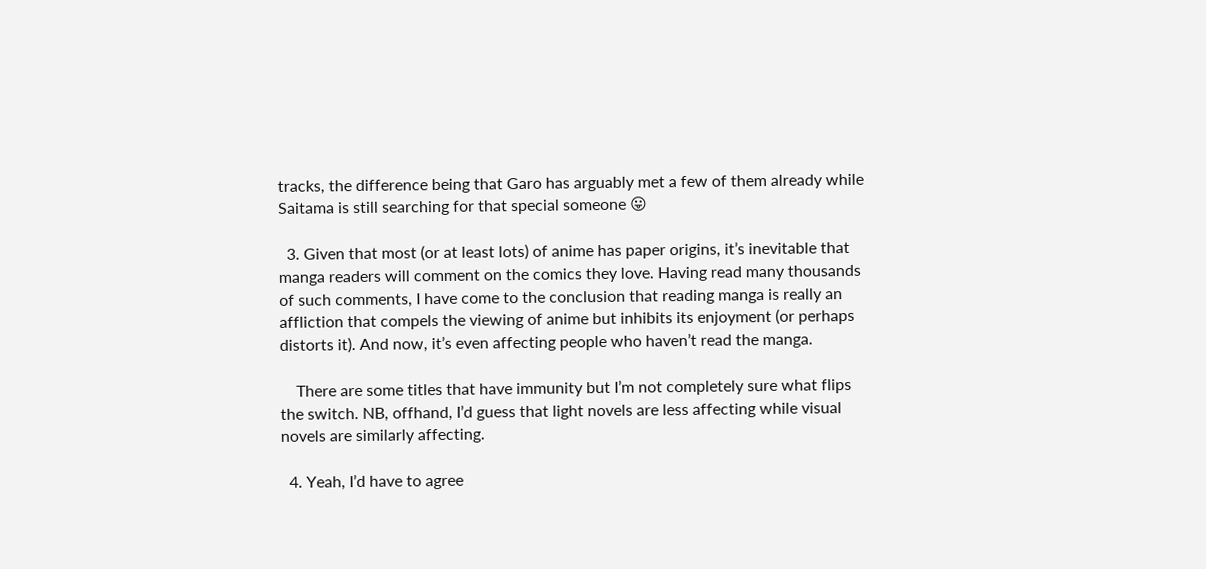tracks, the difference being that Garo has arguably met a few of them already while Saitama is still searching for that special someone 😛

  3. Given that most (or at least lots) of anime has paper origins, it’s inevitable that manga readers will comment on the comics they love. Having read many thousands of such comments, I have come to the conclusion that reading manga is really an affliction that compels the viewing of anime but inhibits its enjoyment (or perhaps distorts it). And now, it’s even affecting people who haven’t read the manga.

    There are some titles that have immunity but I’m not completely sure what flips the switch. NB, offhand, I’d guess that light novels are less affecting while visual novels are similarly affecting.

  4. Yeah, I’d have to agree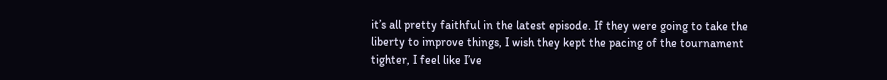it’s all pretty faithful in the latest episode. If they were going to take the liberty to improve things, I wish they kept the pacing of the tournament tighter, I feel like I’ve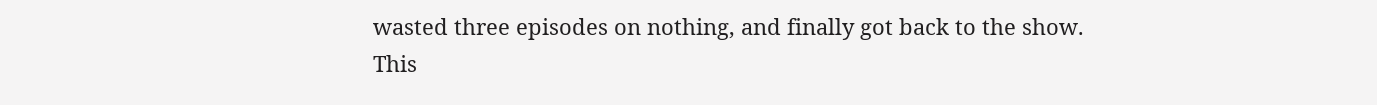wasted three episodes on nothing, and finally got back to the show. This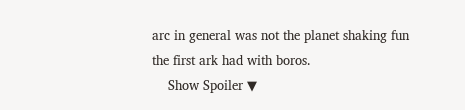arc in general was not the planet shaking fun the first ark had with boros.
    Show Spoiler ▼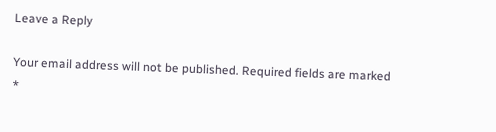Leave a Reply

Your email address will not be published. Required fields are marked *